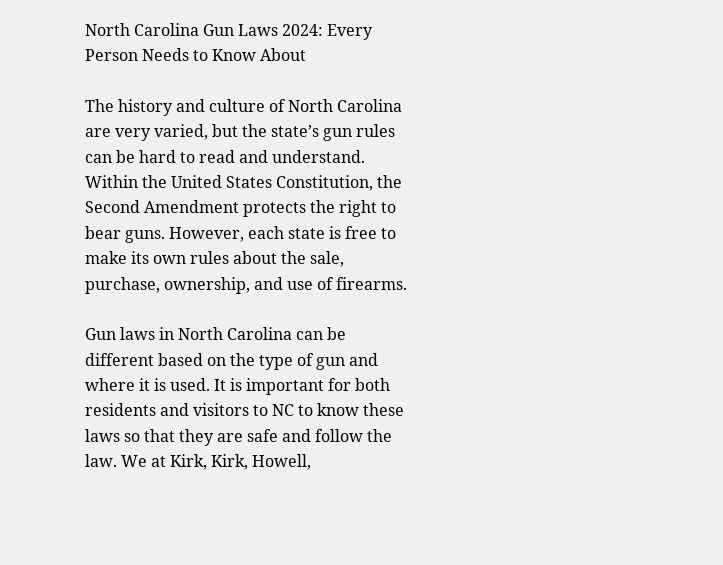North Carolina Gun Laws 2024: Every Person Needs to Know About

The history and culture of North Carolina are very varied, but the state’s gun rules can be hard to read and understand. Within the United States Constitution, the Second Amendment protects the right to bear guns. However, each state is free to make its own rules about the sale, purchase, ownership, and use of firearms.

Gun laws in North Carolina can be different based on the type of gun and where it is used. It is important for both residents and visitors to NC to know these laws so that they are safe and follow the law. We at Kirk, Kirk, Howell,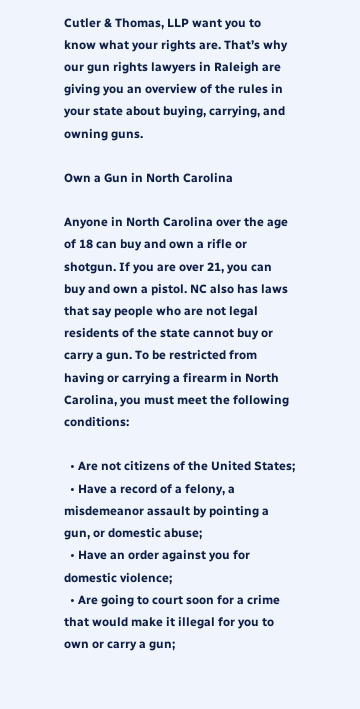Cutler & Thomas, LLP want you to know what your rights are. That’s why our gun rights lawyers in Raleigh are giving you an overview of the rules in your state about buying, carrying, and owning guns.

Own a Gun in North Carolina

Anyone in North Carolina over the age of 18 can buy and own a rifle or shotgun. If you are over 21, you can buy and own a pistol. NC also has laws that say people who are not legal residents of the state cannot buy or carry a gun. To be restricted from having or carrying a firearm in North Carolina, you must meet the following conditions:

  • Are not citizens of the United States;
  • Have a record of a felony, a misdemeanor assault by pointing a gun, or domestic abuse;
  • Have an order against you for domestic violence;
  • Are going to court soon for a crime that would make it illegal for you to own or carry a gun;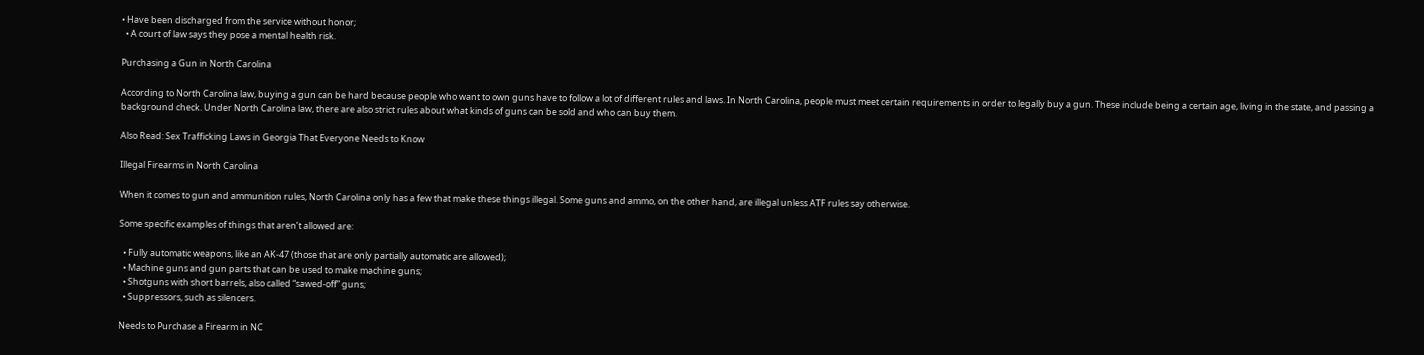• Have been discharged from the service without honor;
  • A court of law says they pose a mental health risk.

Purchasing a Gun in North Carolina

According to North Carolina law, buying a gun can be hard because people who want to own guns have to follow a lot of different rules and laws. In North Carolina, people must meet certain requirements in order to legally buy a gun. These include being a certain age, living in the state, and passing a background check. Under North Carolina law, there are also strict rules about what kinds of guns can be sold and who can buy them.

Also Read: Sex Trafficking Laws in Georgia That Everyone Needs to Know

Illegal Firearms in North Carolina

When it comes to gun and ammunition rules, North Carolina only has a few that make these things illegal. Some guns and ammo, on the other hand, are illegal unless ATF rules say otherwise.

Some specific examples of things that aren’t allowed are:

  • Fully automatic weapons, like an AK-47 (those that are only partially automatic are allowed);
  • Machine guns and gun parts that can be used to make machine guns;
  • Shotguns with short barrels, also called “sawed-off” guns;
  • Suppressors, such as silencers.

Needs to Purchase a Firearm in NC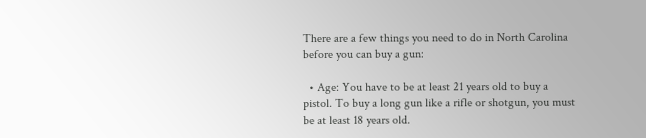There are a few things you need to do in North Carolina before you can buy a gun:

  • Age: You have to be at least 21 years old to buy a pistol. To buy a long gun like a rifle or shotgun, you must be at least 18 years old.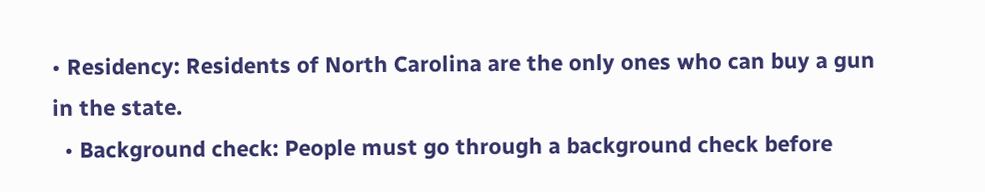• Residency: Residents of North Carolina are the only ones who can buy a gun in the state.
  • Background check: People must go through a background check before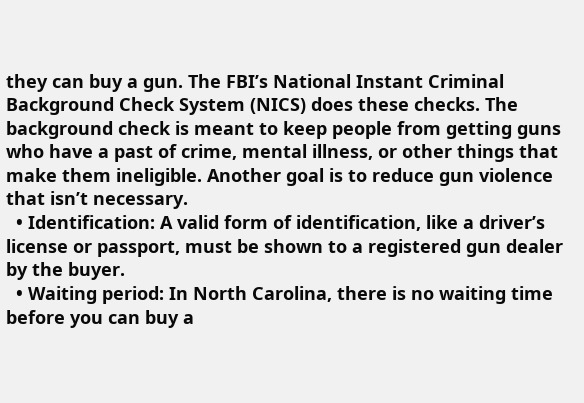they can buy a gun. The FBI’s National Instant Criminal Background Check System (NICS) does these checks. The background check is meant to keep people from getting guns who have a past of crime, mental illness, or other things that make them ineligible. Another goal is to reduce gun violence that isn’t necessary.
  • Identification: A valid form of identification, like a driver’s license or passport, must be shown to a registered gun dealer by the buyer.
  • Waiting period: In North Carolina, there is no waiting time before you can buy a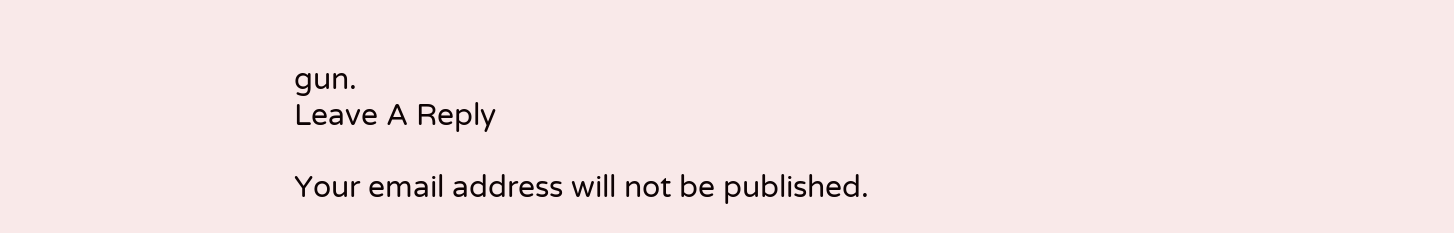gun.
Leave A Reply

Your email address will not be published.